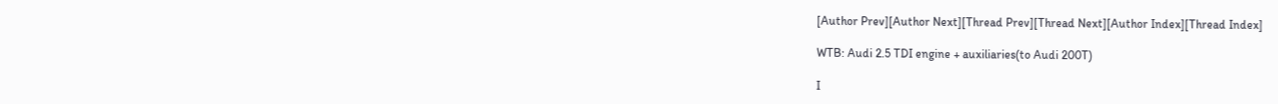[Author Prev][Author Next][Thread Prev][Thread Next][Author Index][Thread Index]

WTB: Audi 2.5 TDI engine + auxiliaries(to Audi 200T)

I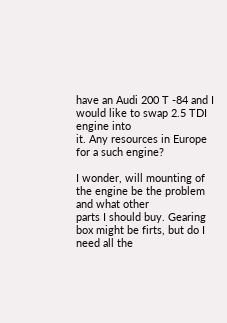have an Audi 200 T -84 and I would like to swap 2.5 TDI engine into
it. Any resources in Europe for a such engine?

I wonder, will mounting of the engine be the problem and what other
parts I should buy. Gearing box might be firts, but do I need all the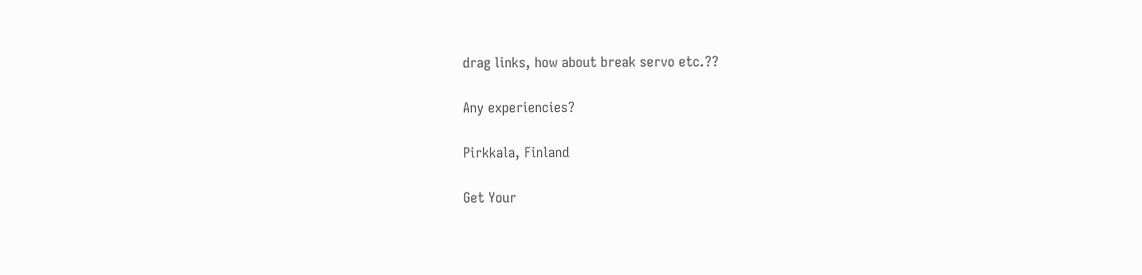drag links, how about break servo etc.??

Any experiencies?

Pirkkala, Finland

Get Your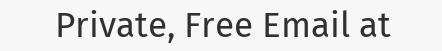Private, Free Email at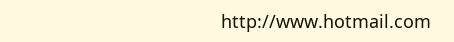http://www.hotmail.com